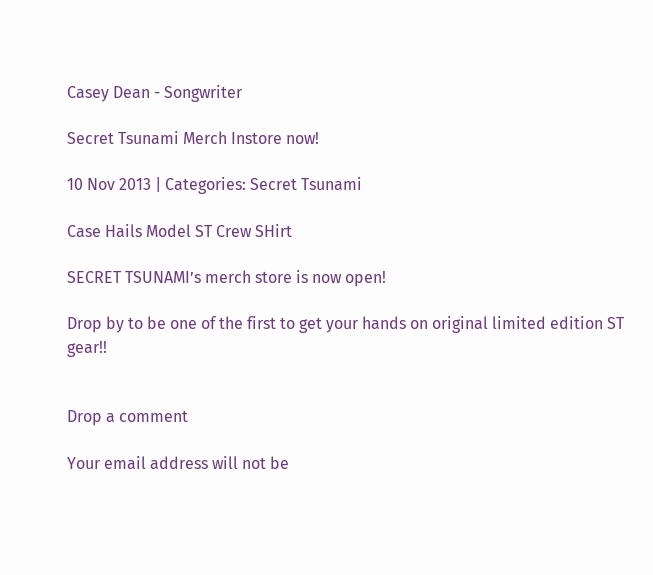Casey Dean - Songwriter

Secret Tsunami Merch Instore now!

10 Nov 2013 | Categories: Secret Tsunami

Case Hails Model ST Crew SHirt

SECRET TSUNAMI’s merch store is now open!

Drop by to be one of the first to get your hands on original limited edition ST gear!!


Drop a comment

Your email address will not be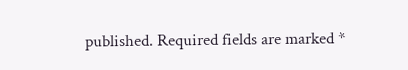published. Required fields are marked *